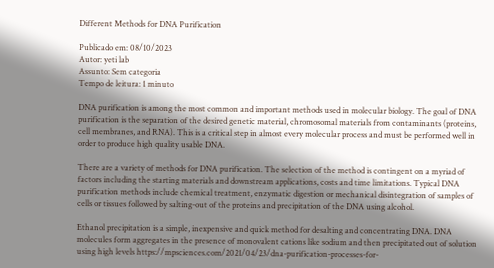Different Methods for DNA Purification

Publicado em: 08/10/2023
Autor: yeti lab
Assunto: Sem categoria
Tempo de leitura: 1 minuto

DNA purification is among the most common and important methods used in molecular biology. The goal of DNA purification is the separation of the desired genetic material, chromosomal materials from contaminants (proteins, cell membranes, and RNA). This is a critical step in almost every molecular process and must be performed well in order to produce high quality usable DNA.

There are a variety of methods for DNA purification. The selection of the method is contingent on a myriad of factors including the starting materials and downstream applications, costs and time limitations. Typical DNA purification methods include chemical treatment, enzymatic digestion or mechanical disintegration of samples of cells or tissues followed by salting-out of the proteins and precipitation of the DNA using alcohol.

Ethanol precipitation is a simple, inexpensive and quick method for desalting and concentrating DNA. DNA molecules form aggregates in the presence of monovalent cations like sodium and then precipitated out of solution using high levels https://mpsciences.com/2021/04/23/dna-purification-processes-for-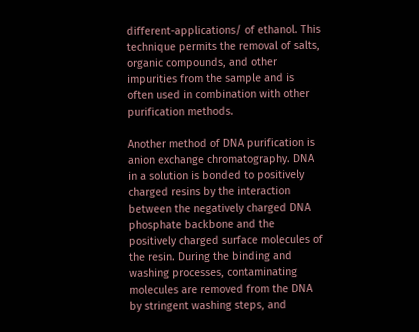different-applications/ of ethanol. This technique permits the removal of salts, organic compounds, and other impurities from the sample and is often used in combination with other purification methods.

Another method of DNA purification is anion exchange chromatography. DNA in a solution is bonded to positively charged resins by the interaction between the negatively charged DNA phosphate backbone and the positively charged surface molecules of the resin. During the binding and washing processes, contaminating molecules are removed from the DNA by stringent washing steps, and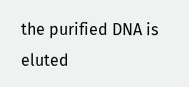the purified DNA is eluted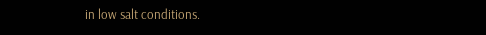in low salt conditions.